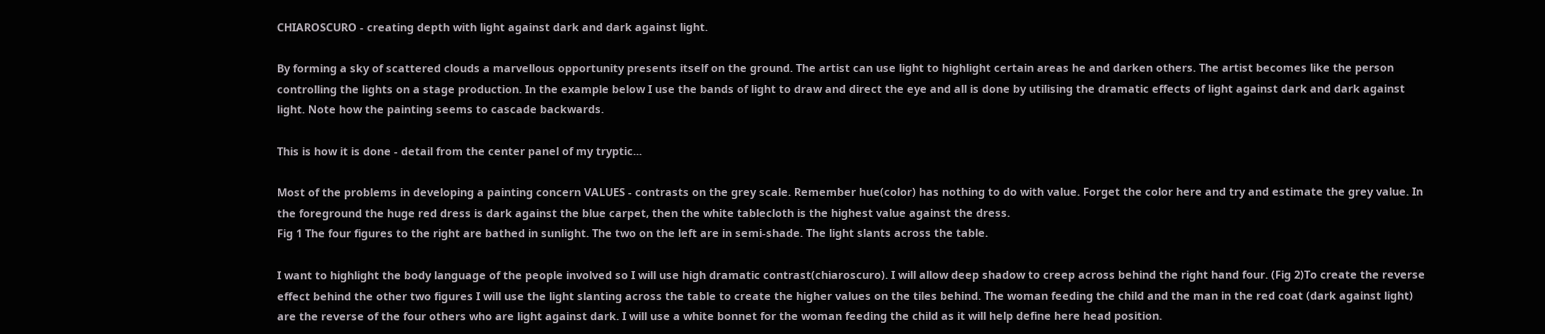CHIAROSCURO - creating depth with light against dark and dark against light.

By forming a sky of scattered clouds a marvellous opportunity presents itself on the ground. The artist can use light to highlight certain areas he and darken others. The artist becomes like the person controlling the lights on a stage production. In the example below I use the bands of light to draw and direct the eye and all is done by utilising the dramatic effects of light against dark and dark against light. Note how the painting seems to cascade backwards.

This is how it is done - detail from the center panel of my tryptic...

Most of the problems in developing a painting concern VALUES - contrasts on the grey scale. Remember hue(color) has nothing to do with value. Forget the color here and try and estimate the grey value. In the foreground the huge red dress is dark against the blue carpet, then the white tablecloth is the highest value against the dress.
Fig 1 The four figures to the right are bathed in sunlight. The two on the left are in semi-shade. The light slants across the table.

I want to highlight the body language of the people involved so I will use high dramatic contrast(chiaroscuro). I will allow deep shadow to creep across behind the right hand four. (Fig 2)To create the reverse effect behind the other two figures I will use the light slanting across the table to create the higher values on the tiles behind. The woman feeding the child and the man in the red coat (dark against light) are the reverse of the four others who are light against dark. I will use a white bonnet for the woman feeding the child as it will help define here head position.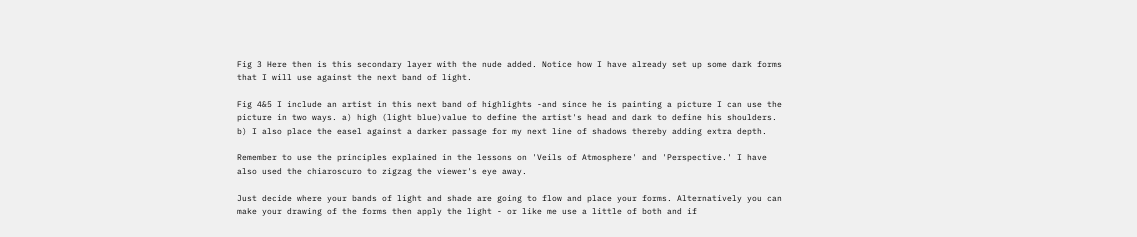Fig 3 Here then is this secondary layer with the nude added. Notice how I have already set up some dark forms that I will use against the next band of light.

Fig 4&5 I include an artist in this next band of highlights -and since he is painting a picture I can use the picture in two ways. a) high (light blue)value to define the artist's head and dark to define his shoulders. b) I also place the easel against a darker passage for my next line of shadows thereby adding extra depth.

Remember to use the principles explained in the lessons on 'Veils of Atmosphere' and 'Perspective.' I have also used the chiaroscuro to zigzag the viewer's eye away.

Just decide where your bands of light and shade are going to flow and place your forms. Alternatively you can make your drawing of the forms then apply the light - or like me use a little of both and if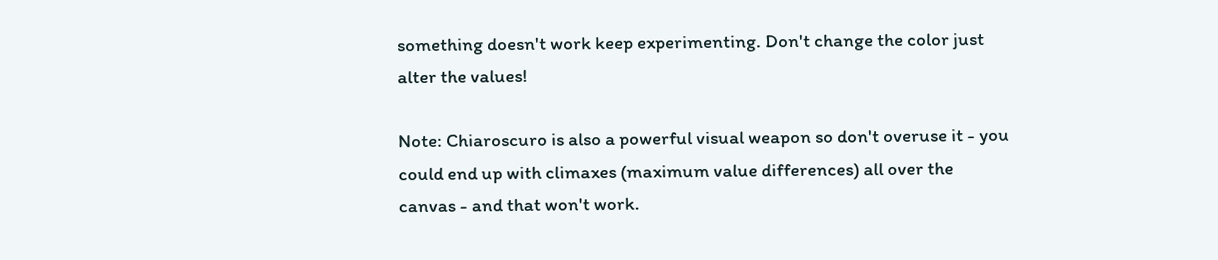something doesn't work keep experimenting. Don't change the color just alter the values!

Note: Chiaroscuro is also a powerful visual weapon so don't overuse it - you could end up with climaxes (maximum value differences) all over the canvas - and that won't work.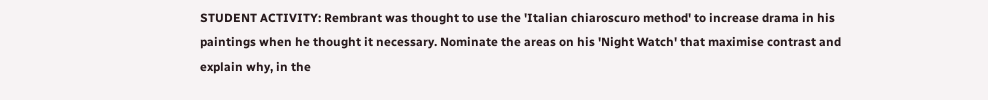STUDENT ACTIVITY: Rembrant was thought to use the 'Italian chiaroscuro method' to increase drama in his paintings when he thought it necessary. Nominate the areas on his 'Night Watch' that maximise contrast and explain why, in the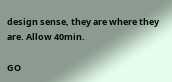design sense, they are where they are. Allow 40min.

GO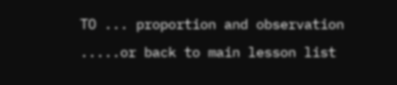TO ... proportion and observation
.....or back to main lesson list